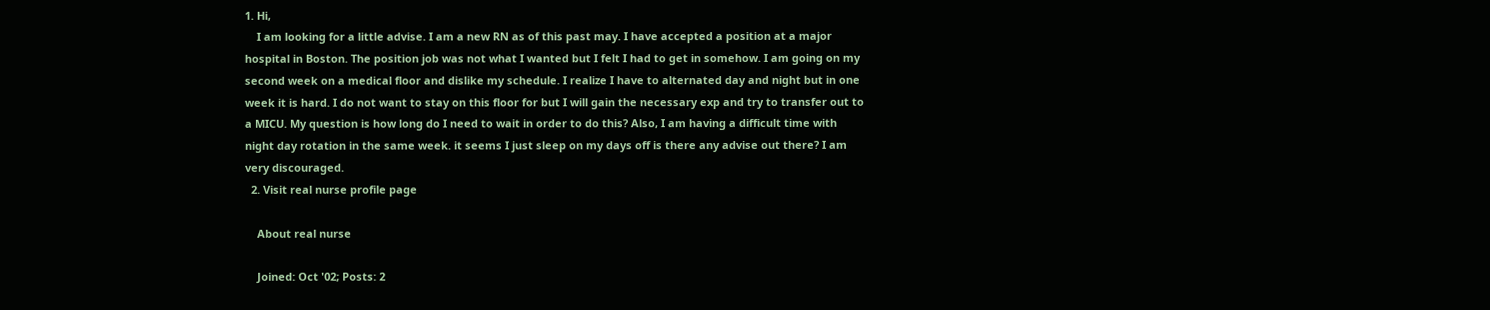1. Hi,
    I am looking for a little advise. I am a new RN as of this past may. I have accepted a position at a major hospital in Boston. The position job was not what I wanted but I felt I had to get in somehow. I am going on my second week on a medical floor and dislike my schedule. I realize I have to alternated day and night but in one week it is hard. I do not want to stay on this floor for but I will gain the necessary exp and try to transfer out to a MICU. My question is how long do I need to wait in order to do this? Also, I am having a difficult time with night day rotation in the same week. it seems I just sleep on my days off is there any advise out there? I am very discouraged.
  2. Visit real nurse profile page

    About real nurse

    Joined: Oct '02; Posts: 2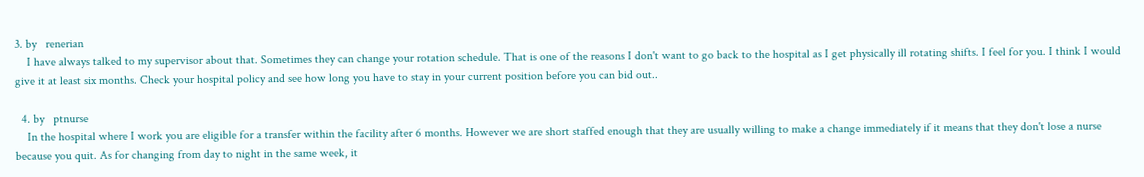3. by   renerian
    I have always talked to my supervisor about that. Sometimes they can change your rotation schedule. That is one of the reasons I don't want to go back to the hospital as I get physically ill rotating shifts. I feel for you. I think I would give it at least six months. Check your hospital policy and see how long you have to stay in your current position before you can bid out..

  4. by   ptnurse
    In the hospital where I work you are eligible for a transfer within the facility after 6 months. However we are short staffed enough that they are usually willing to make a change immediately if it means that they don't lose a nurse because you quit. As for changing from day to night in the same week, it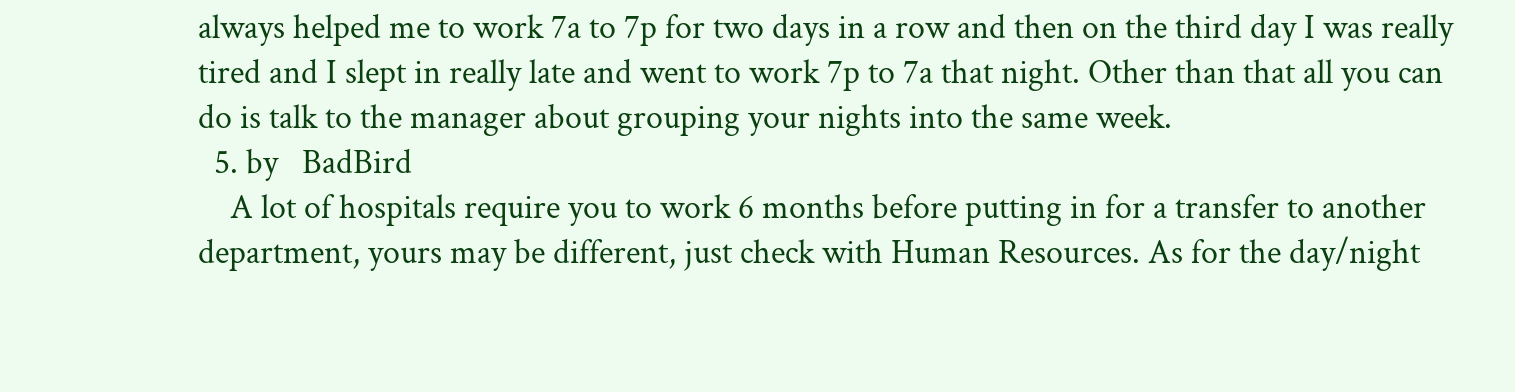always helped me to work 7a to 7p for two days in a row and then on the third day I was really tired and I slept in really late and went to work 7p to 7a that night. Other than that all you can do is talk to the manager about grouping your nights into the same week.
  5. by   BadBird
    A lot of hospitals require you to work 6 months before putting in for a transfer to another department, yours may be different, just check with Human Resources. As for the day/night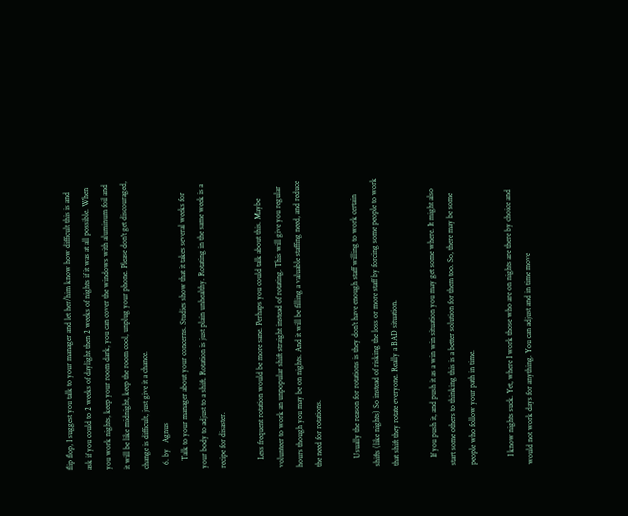flip flop, I suggest you talk to your manager and let her/him know how difficult this is and ask if you could to 2 weeks of daylight then 2 weeks of nights if it was at all possible. When you work nights, keep your room dark, you can cover the windows with aluminum foil and it will be like midnight, keep the room cool, unplug your phone. Please don't get discouraged, change is difficult, just give it a chance.
  6. by   Agnus
    Talk to your manager about your concerns. Studies show that it takes several weeks for your body to adjust to a shift. Rotation is just plain unhealthy. Rotating in the same week is a recipe for disaster.

    Less frequent rotation would be more sane. Perhaps you could talk about this. Maybe volunteer to work an unpopular shift straight instead of rotating. This will give you regular hours though you may be on nights. And it will be filling a valuable staffing need, and reduce the need for rotations.

    Usually the reason for rotations is they don't have enough staff willing to work certain shifts (like nights) So instead of risking the loss or more staff by forcing some people to work that shift they rotate everyone. Really a BAD situation.

    If you push it, and push it as a win win situation you may get some where. It might also start some others to thinking this is a better solution for them too. So, there may be some people who follow your path in time.

    I know nights suck. Yet, where I work those who are on nights are there by choice and would not work days for anything. You can adjust and in time move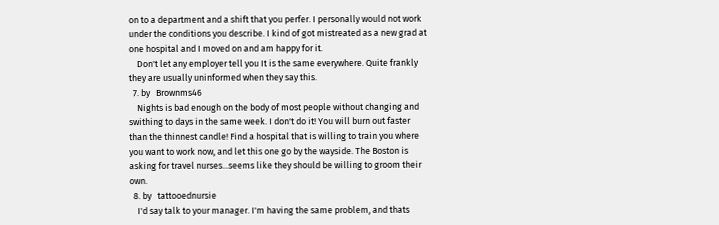on to a department and a shift that you perfer. I personally would not work under the conditions you describe. I kind of got mistreated as a new grad at one hospital and I moved on and am happy for it.
    Don't let any employer tell you It is the same everywhere. Quite frankly they are usually uninformed when they say this.
  7. by   Brownms46
    Nights is bad enough on the body of most people without changing and swithing to days in the same week. I don't do it! You will burn out faster than the thinnest candle! Find a hospital that is willing to train you where you want to work now, and let this one go by the wayside. The Boston is asking for travel nurses...seems like they should be willing to groom their own.
  8. by   tattooednursie
    I'd say talk to your manager. I'm having the same problem, and thats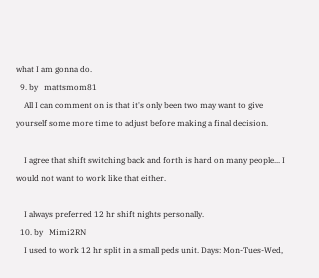what I am gonna do.
  9. by   mattsmom81
    All I can comment on is that it's only been two may want to give yourself some more time to adjust before making a final decision.

    I agree that shift switching back and forth is hard on many people... I would not want to work like that either.

    I always preferred 12 hr shift nights personally.
  10. by   Mimi2RN
    I used to work 12 hr split in a small peds unit. Days: Mon-Tues-Wed,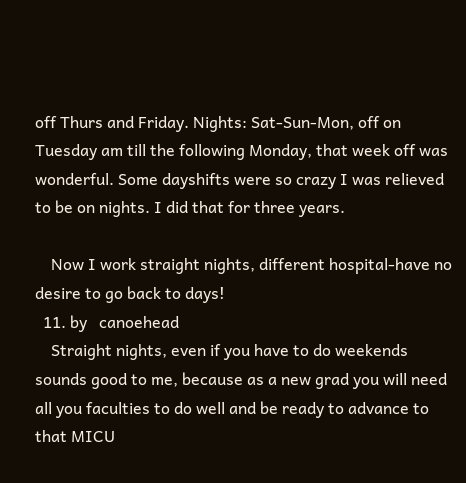off Thurs and Friday. Nights: Sat-Sun-Mon, off on Tuesday am till the following Monday, that week off was wonderful. Some dayshifts were so crazy I was relieved to be on nights. I did that for three years.

    Now I work straight nights, different hospital-have no desire to go back to days!
  11. by   canoehead
    Straight nights, even if you have to do weekends sounds good to me, because as a new grad you will need all you faculties to do well and be ready to advance to that MICU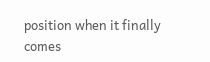position when it finally comes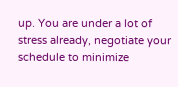up. You are under a lot of stress already, negotiate your schedule to minimize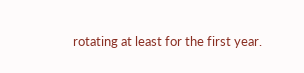rotating at least for the first year.